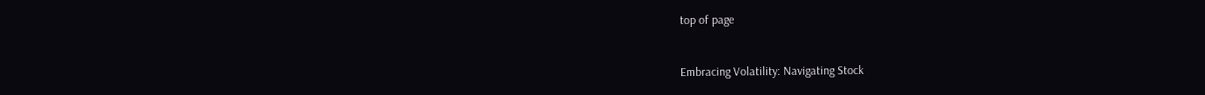top of page


Embracing Volatility: Navigating Stock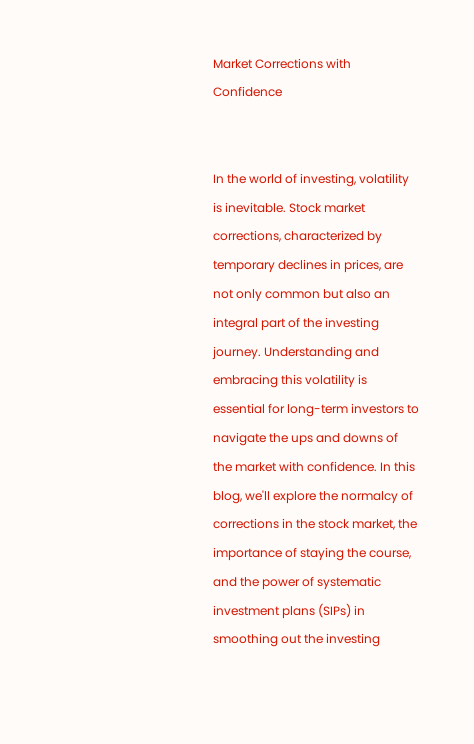Market Corrections with Confidence


In the world of investing, volatility is inevitable. Stock market corrections, characterized by temporary declines in prices, are not only common but also an integral part of the investing journey. Understanding and embracing this volatility is essential for long-term investors to navigate the ups and downs of the market with confidence. In this blog, we'll explore the normalcy of corrections in the stock market, the importance of staying the course, and the power of systematic investment plans (SIPs) in smoothing out the investing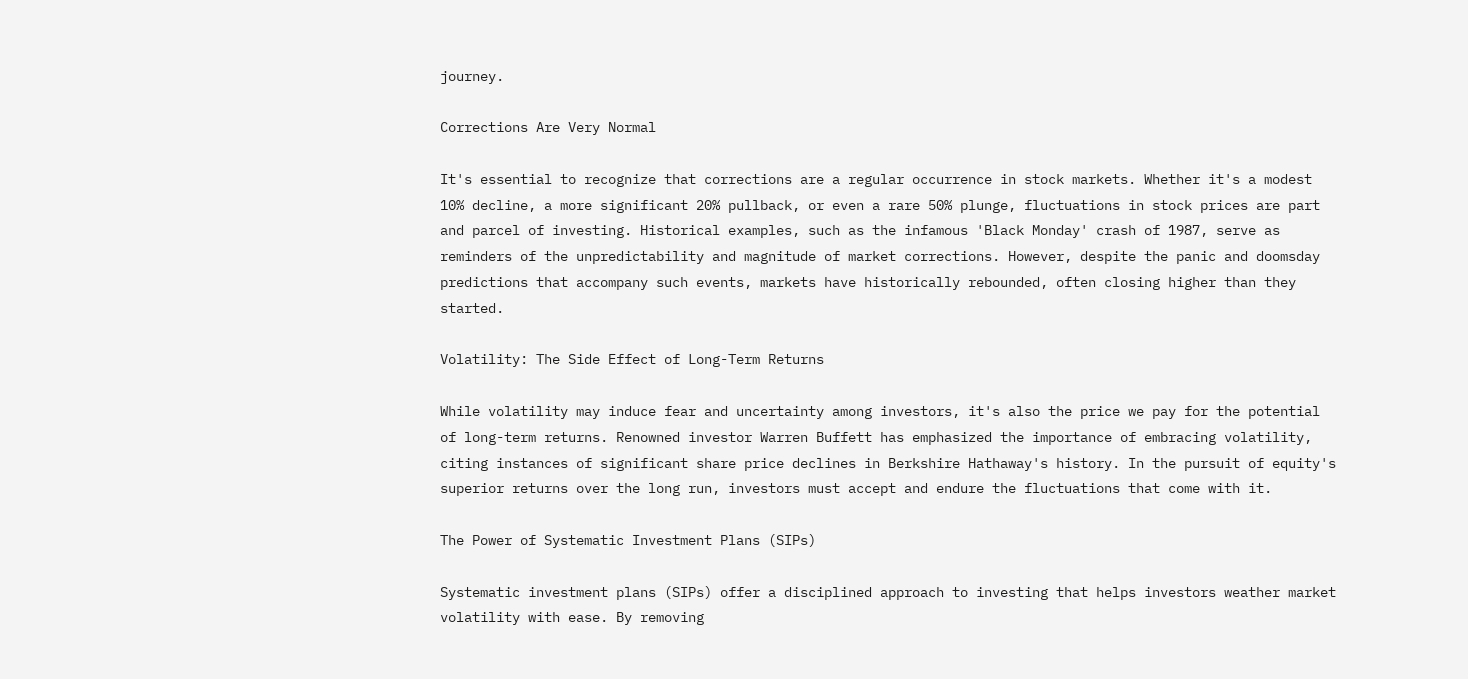journey.

Corrections Are Very Normal

It's essential to recognize that corrections are a regular occurrence in stock markets. Whether it's a modest 10% decline, a more significant 20% pullback, or even a rare 50% plunge, fluctuations in stock prices are part and parcel of investing. Historical examples, such as the infamous 'Black Monday' crash of 1987, serve as reminders of the unpredictability and magnitude of market corrections. However, despite the panic and doomsday predictions that accompany such events, markets have historically rebounded, often closing higher than they started.

Volatility: The Side Effect of Long-Term Returns

While volatility may induce fear and uncertainty among investors, it's also the price we pay for the potential of long-term returns. Renowned investor Warren Buffett has emphasized the importance of embracing volatility, citing instances of significant share price declines in Berkshire Hathaway's history. In the pursuit of equity's superior returns over the long run, investors must accept and endure the fluctuations that come with it.

The Power of Systematic Investment Plans (SIPs)

Systematic investment plans (SIPs) offer a disciplined approach to investing that helps investors weather market volatility with ease. By removing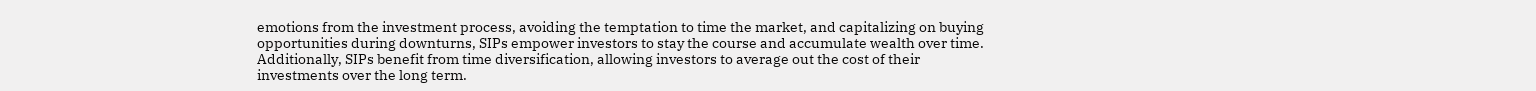emotions from the investment process, avoiding the temptation to time the market, and capitalizing on buying opportunities during downturns, SIPs empower investors to stay the course and accumulate wealth over time. Additionally, SIPs benefit from time diversification, allowing investors to average out the cost of their investments over the long term.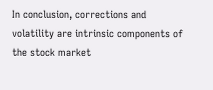In conclusion, corrections and volatility are intrinsic components of the stock market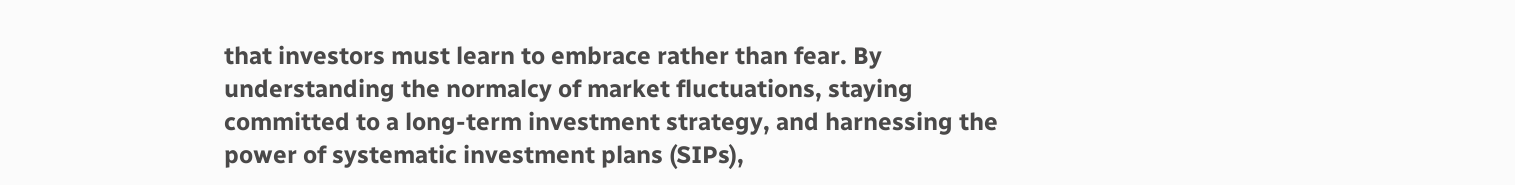that investors must learn to embrace rather than fear. By understanding the normalcy of market fluctuations, staying committed to a long-term investment strategy, and harnessing the power of systematic investment plans (SIPs),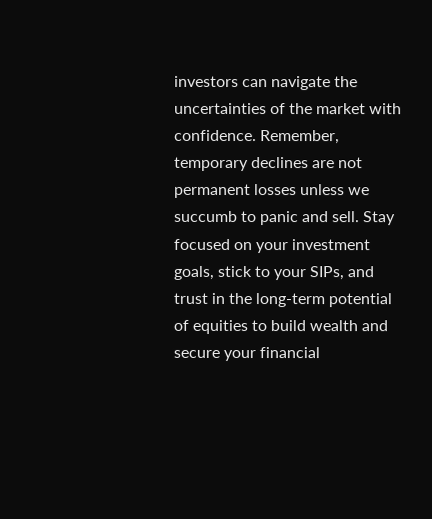investors can navigate the uncertainties of the market with confidence. Remember, temporary declines are not permanent losses unless we succumb to panic and sell. Stay focused on your investment goals, stick to your SIPs, and trust in the long-term potential of equities to build wealth and secure your financial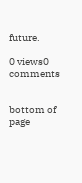future.

0 views0 comments


bottom of page